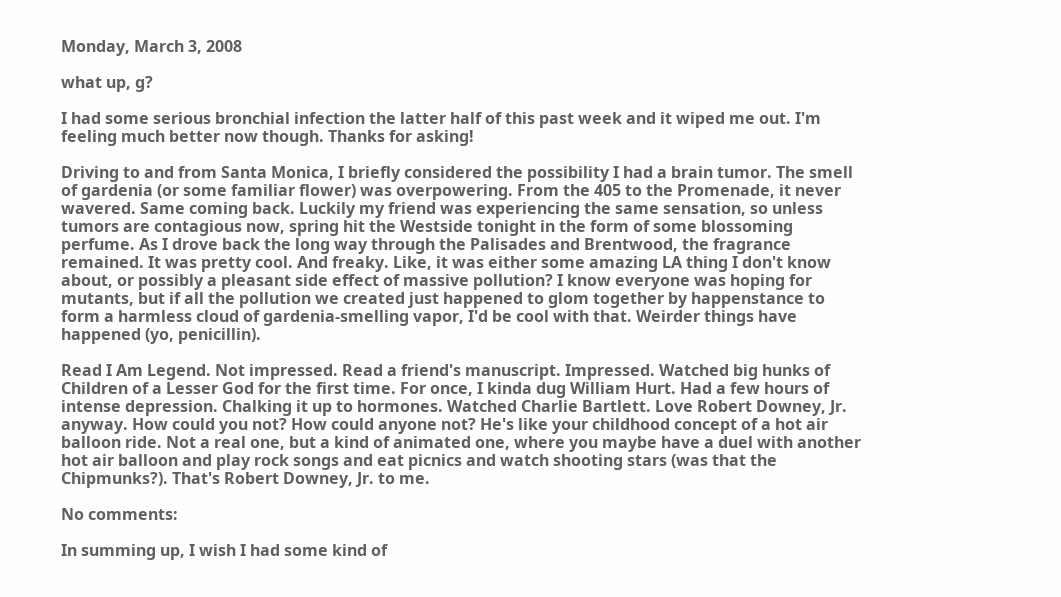Monday, March 3, 2008

what up, g?

I had some serious bronchial infection the latter half of this past week and it wiped me out. I'm feeling much better now though. Thanks for asking!

Driving to and from Santa Monica, I briefly considered the possibility I had a brain tumor. The smell of gardenia (or some familiar flower) was overpowering. From the 405 to the Promenade, it never wavered. Same coming back. Luckily my friend was experiencing the same sensation, so unless tumors are contagious now, spring hit the Westside tonight in the form of some blossoming perfume. As I drove back the long way through the Palisades and Brentwood, the fragrance remained. It was pretty cool. And freaky. Like, it was either some amazing LA thing I don't know about, or possibly a pleasant side effect of massive pollution? I know everyone was hoping for mutants, but if all the pollution we created just happened to glom together by happenstance to form a harmless cloud of gardenia-smelling vapor, I'd be cool with that. Weirder things have happened (yo, penicillin).

Read I Am Legend. Not impressed. Read a friend's manuscript. Impressed. Watched big hunks of Children of a Lesser God for the first time. For once, I kinda dug William Hurt. Had a few hours of intense depression. Chalking it up to hormones. Watched Charlie Bartlett. Love Robert Downey, Jr. anyway. How could you not? How could anyone not? He's like your childhood concept of a hot air balloon ride. Not a real one, but a kind of animated one, where you maybe have a duel with another hot air balloon and play rock songs and eat picnics and watch shooting stars (was that the Chipmunks?). That's Robert Downey, Jr. to me.

No comments:

In summing up, I wish I had some kind of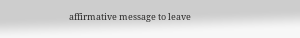affirmative message to leave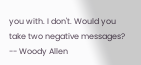you with. I don't. Would you take two negative messages?
-- Woody Allen